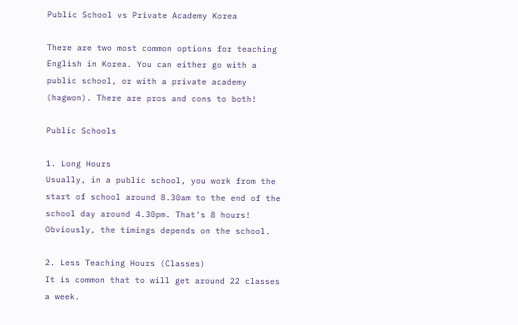Public School vs Private Academy Korea

There are two most common options for teaching English in Korea. You can either go with a public school, or with a private academy (hagwon). There are pros and cons to both!

Public Schools

1. Long Hours
Usually, in a public school, you work from the start of school around 8.30am to the end of the school day around 4.30pm. That's 8 hours! Obviously, the timings depends on the school.

2. Less Teaching Hours (Classes)
It is common that to will get around 22 classes a week.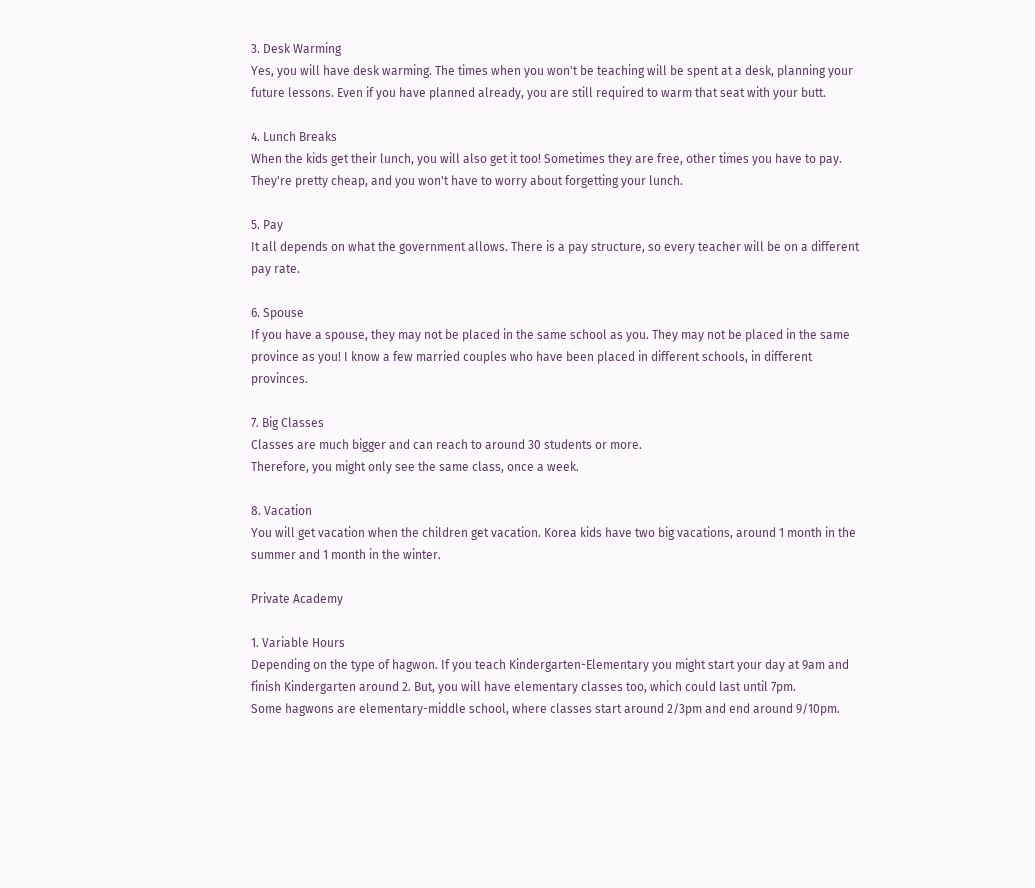3. Desk Warming
Yes, you will have desk warming. The times when you won't be teaching will be spent at a desk, planning your future lessons. Even if you have planned already, you are still required to warm that seat with your butt.

4. Lunch Breaks
When the kids get their lunch, you will also get it too! Sometimes they are free, other times you have to pay. They're pretty cheap, and you won't have to worry about forgetting your lunch.

5. Pay
It all depends on what the government allows. There is a pay structure, so every teacher will be on a different pay rate.

6. Spouse
If you have a spouse, they may not be placed in the same school as you. They may not be placed in the same province as you! I know a few married couples who have been placed in different schools, in different provinces.

7. Big Classes
Classes are much bigger and can reach to around 30 students or more.
Therefore, you might only see the same class, once a week.

8. Vacation
You will get vacation when the children get vacation. Korea kids have two big vacations, around 1 month in the summer and 1 month in the winter.

Private Academy

1. Variable Hours
Depending on the type of hagwon. If you teach Kindergarten-Elementary you might start your day at 9am and finish Kindergarten around 2. But, you will have elementary classes too, which could last until 7pm.
Some hagwons are elementary-middle school, where classes start around 2/3pm and end around 9/10pm.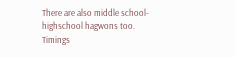There are also middle school-highschool hagwons too.
Timings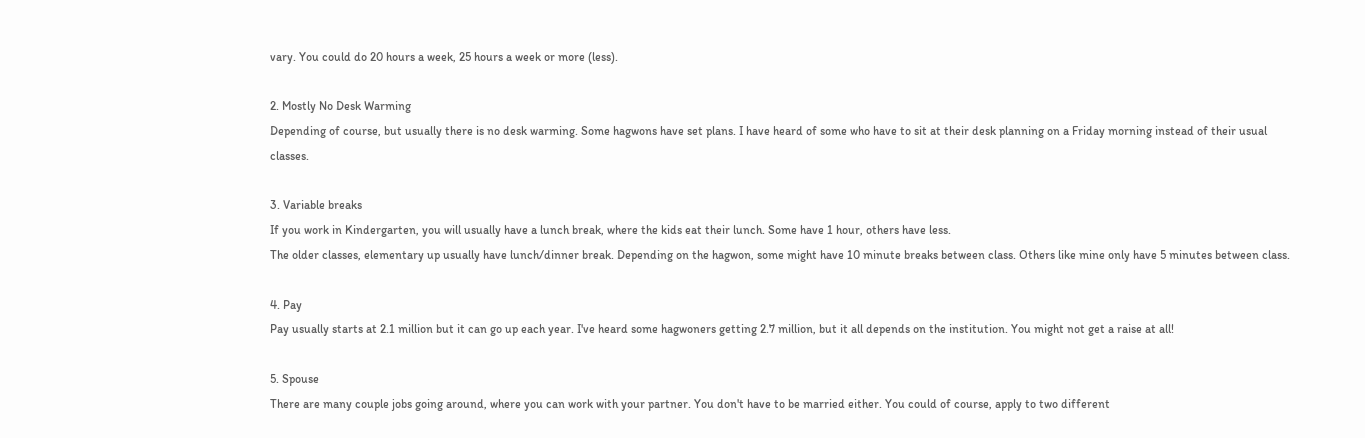vary. You could do 20 hours a week, 25 hours a week or more (less).

2. Mostly No Desk Warming
Depending of course, but usually there is no desk warming. Some hagwons have set plans. I have heard of some who have to sit at their desk planning on a Friday morning instead of their usual classes.

3. Variable breaks
If you work in Kindergarten, you will usually have a lunch break, where the kids eat their lunch. Some have 1 hour, others have less.
The older classes, elementary up usually have lunch/dinner break. Depending on the hagwon, some might have 10 minute breaks between class. Others like mine only have 5 minutes between class.

4. Pay
Pay usually starts at 2.1 million but it can go up each year. I've heard some hagwoners getting 2.7 million, but it all depends on the institution. You might not get a raise at all!

5. Spouse
There are many couple jobs going around, where you can work with your partner. You don't have to be married either. You could of course, apply to two different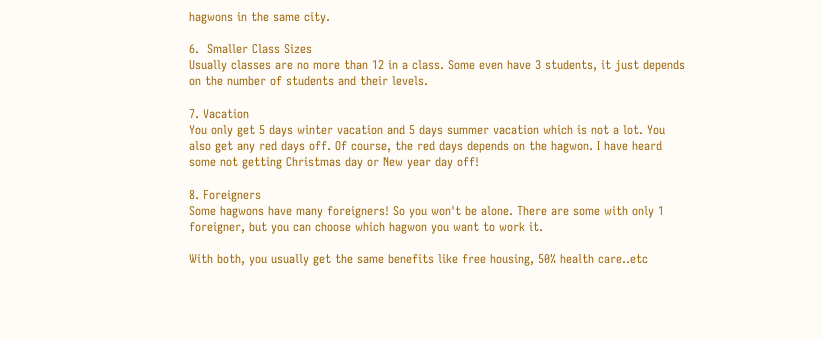hagwons in the same city.

6.  Smaller Class Sizes
Usually classes are no more than 12 in a class. Some even have 3 students, it just depends on the number of students and their levels.

7. Vacation
You only get 5 days winter vacation and 5 days summer vacation which is not a lot. You also get any red days off. Of course, the red days depends on the hagwon. I have heard some not getting Christmas day or New year day off!

8. Foreigners
Some hagwons have many foreigners! So you won't be alone. There are some with only 1 foreigner, but you can choose which hagwon you want to work it.

With both, you usually get the same benefits like free housing, 50% health care..etc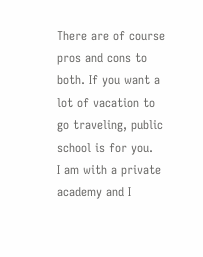There are of course pros and cons to both. If you want a lot of vacation to go traveling, public school is for you.
I am with a private academy and I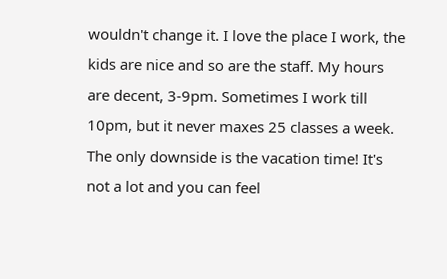wouldn't change it. I love the place I work, the kids are nice and so are the staff. My hours are decent, 3-9pm. Sometimes I work till 10pm, but it never maxes 25 classes a week. The only downside is the vacation time! It's not a lot and you can feel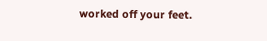worked off your feet.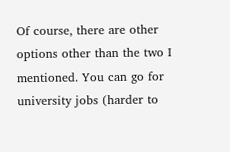Of course, there are other options other than the two I mentioned. You can go for university jobs (harder to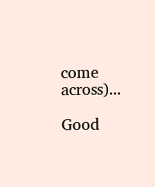come across)...

Good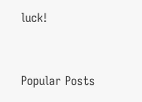luck!


Popular Posts